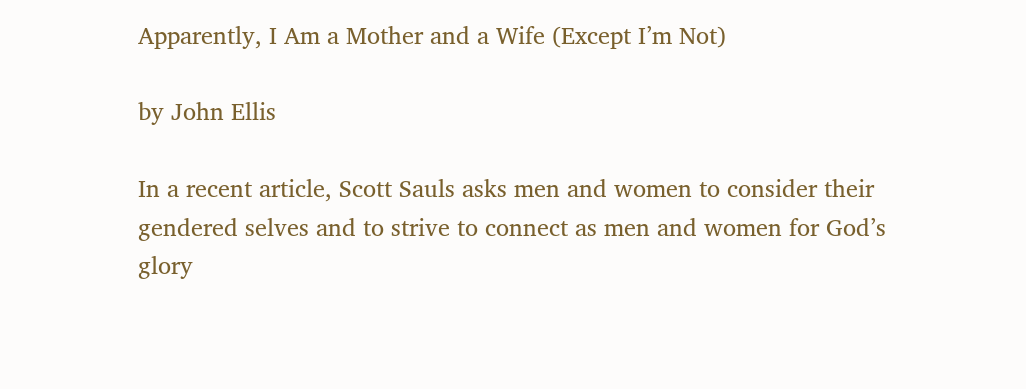Apparently, I Am a Mother and a Wife (Except I’m Not)

by John Ellis

In a recent article, Scott Sauls asks men and women to consider their gendered selves and to strive to connect as men and women for God’s glory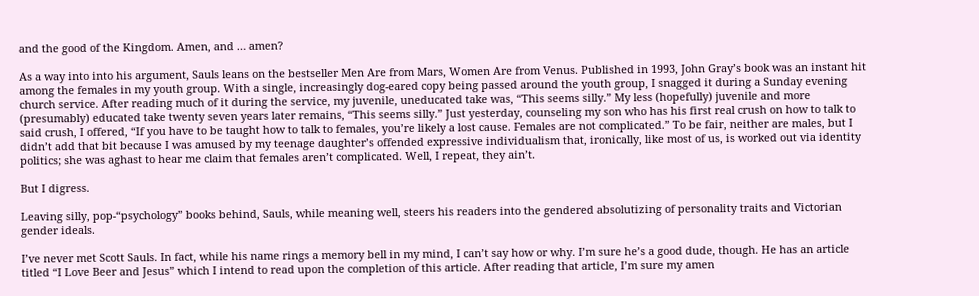and the good of the Kingdom. Amen, and … amen?

As a way into into his argument, Sauls leans on the bestseller Men Are from Mars, Women Are from Venus. Published in 1993, John Gray’s book was an instant hit among the females in my youth group. With a single, increasingly dog-eared copy being passed around the youth group, I snagged it during a Sunday evening church service. After reading much of it during the service, my juvenile, uneducated take was, “This seems silly.” My less (hopefully) juvenile and more (presumably) educated take twenty seven years later remains, “This seems silly.” Just yesterday, counseling my son who has his first real crush on how to talk to said crush, I offered, “If you have to be taught how to talk to females, you’re likely a lost cause. Females are not complicated.” To be fair, neither are males, but I didn’t add that bit because I was amused by my teenage daughter’s offended expressive individualism that, ironically, like most of us, is worked out via identity politics; she was aghast to hear me claim that females aren’t complicated. Well, I repeat, they ain’t.

But I digress.

Leaving silly, pop-“psychology” books behind, Sauls, while meaning well, steers his readers into the gendered absolutizing of personality traits and Victorian gender ideals.

I’ve never met Scott Sauls. In fact, while his name rings a memory bell in my mind, I can’t say how or why. I’m sure he’s a good dude, though. He has an article titled “I Love Beer and Jesus” which I intend to read upon the completion of this article. After reading that article, I’m sure my amen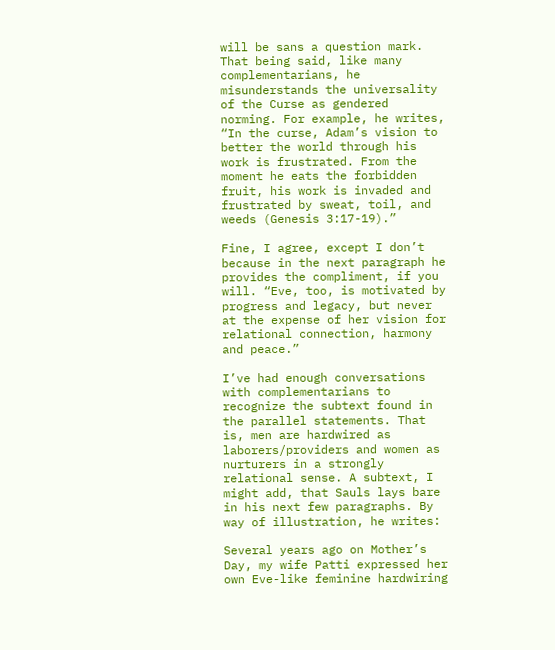will be sans a question mark. That being said, like many complementarians, he misunderstands the universality of the Curse as gendered norming. For example, he writes, “In the curse, Adam’s vision to better the world through his work is frustrated. From the moment he eats the forbidden fruit, his work is invaded and frustrated by sweat, toil, and weeds (Genesis 3:17-19).”

Fine, I agree, except I don’t because in the next paragraph he provides the compliment, if you will. “Eve, too, is motivated by progress and legacy, but never at the expense of her vision for relational connection, harmony and peace.”

I’ve had enough conversations with complementarians to recognize the subtext found in the parallel statements. That is, men are hardwired as laborers/providers and women as nurturers in a strongly relational sense. A subtext, I might add, that Sauls lays bare in his next few paragraphs. By way of illustration, he writes:

Several years ago on Mother’s Day, my wife Patti expressed her own Eve-like feminine hardwiring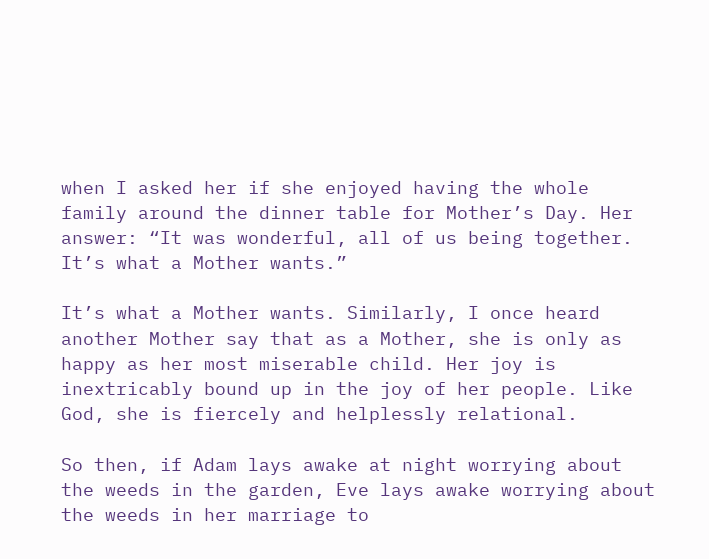when I asked her if she enjoyed having the whole family around the dinner table for Mother’s Day. Her answer: “It was wonderful, all of us being together. It’s what a Mother wants.”

It’s what a Mother wants. Similarly, I once heard another Mother say that as a Mother, she is only as happy as her most miserable child. Her joy is inextricably bound up in the joy of her people. Like God, she is fiercely and helplessly relational.

So then, if Adam lays awake at night worrying about the weeds in the garden, Eve lays awake worrying about the weeds in her marriage to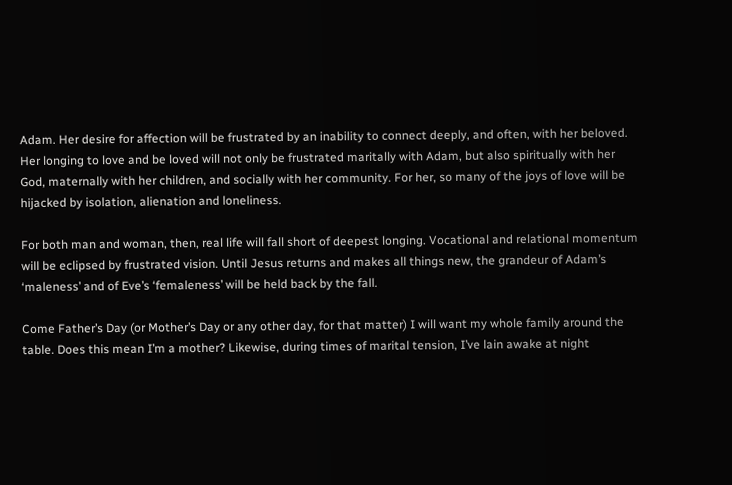Adam. Her desire for affection will be frustrated by an inability to connect deeply, and often, with her beloved. Her longing to love and be loved will not only be frustrated maritally with Adam, but also spiritually with her God, maternally with her children, and socially with her community. For her, so many of the joys of love will be hijacked by isolation, alienation and loneliness.

For both man and woman, then, real life will fall short of deepest longing. Vocational and relational momentum will be eclipsed by frustrated vision. Until Jesus returns and makes all things new, the grandeur of Adam’s ‘maleness’ and of Eve’s ‘femaleness’ will be held back by the fall.

Come Father’s Day (or Mother’s Day or any other day, for that matter) I will want my whole family around the table. Does this mean I’m a mother? Likewise, during times of marital tension, I’ve lain awake at night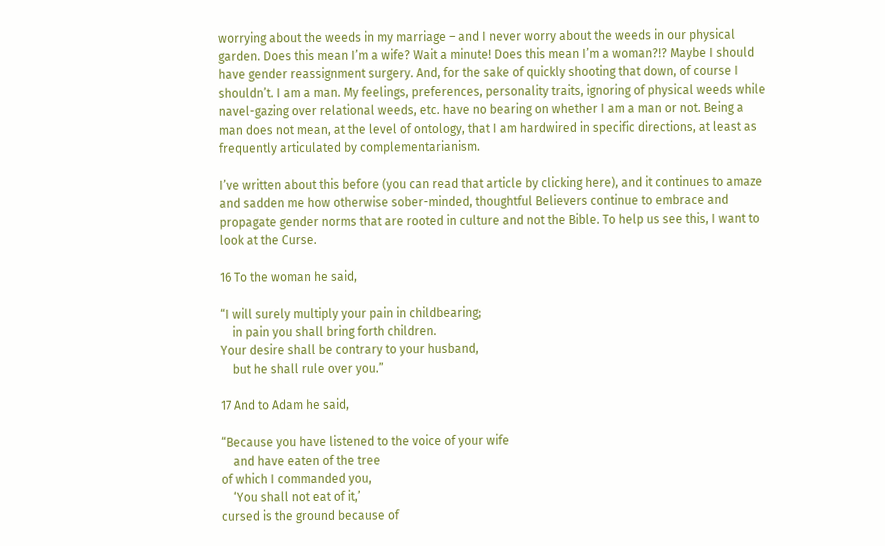worrying about the weeds in my marriage – and I never worry about the weeds in our physical garden. Does this mean I’m a wife? Wait a minute! Does this mean I’m a woman?!? Maybe I should have gender reassignment surgery. And, for the sake of quickly shooting that down, of course I shouldn’t. I am a man. My feelings, preferences, personality traits, ignoring of physical weeds while navel-gazing over relational weeds, etc. have no bearing on whether I am a man or not. Being a man does not mean, at the level of ontology, that I am hardwired in specific directions, at least as frequently articulated by complementarianism.

I’ve written about this before (you can read that article by clicking here), and it continues to amaze and sadden me how otherwise sober-minded, thoughtful Believers continue to embrace and propagate gender norms that are rooted in culture and not the Bible. To help us see this, I want to look at the Curse.

16 To the woman he said,

“I will surely multiply your pain in childbearing;
    in pain you shall bring forth children.
Your desire shall be contrary to your husband,
    but he shall rule over you.”

17 And to Adam he said,

“Because you have listened to the voice of your wife
    and have eaten of the tree
of which I commanded you,
    ‘You shall not eat of it,’
cursed is the ground because of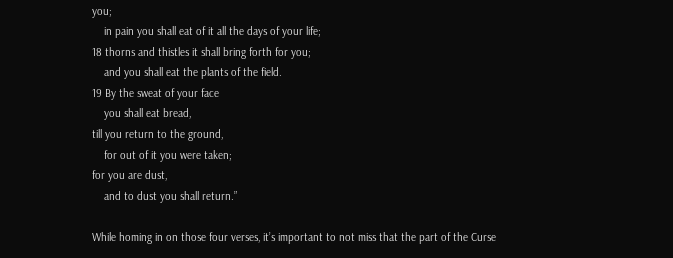you;
    in pain you shall eat of it all the days of your life;
18 thorns and thistles it shall bring forth for you;
    and you shall eat the plants of the field.
19 By the sweat of your face
    you shall eat bread,
till you return to the ground,
    for out of it you were taken;
for you are dust,
    and to dust you shall return.”

While homing in on those four verses, it’s important to not miss that the part of the Curse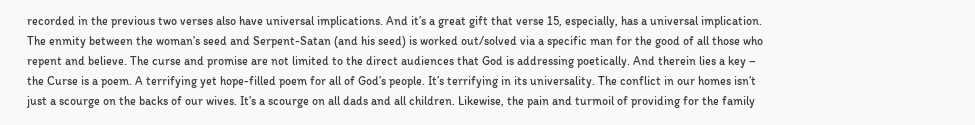recorded in the previous two verses also have universal implications. And it’s a great gift that verse 15, especially, has a universal implication. The enmity between the woman’s seed and Serpent-Satan (and his seed) is worked out/solved via a specific man for the good of all those who repent and believe. The curse and promise are not limited to the direct audiences that God is addressing poetically. And therein lies a key – the Curse is a poem. A terrifying yet hope-filled poem for all of God’s people. It’s terrifying in its universality. The conflict in our homes isn’t just a scourge on the backs of our wives. It’s a scourge on all dads and all children. Likewise, the pain and turmoil of providing for the family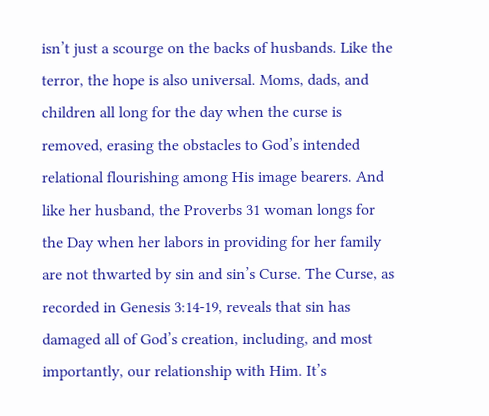isn’t just a scourge on the backs of husbands. Like the terror, the hope is also universal. Moms, dads, and children all long for the day when the curse is removed, erasing the obstacles to God’s intended relational flourishing among His image bearers. And like her husband, the Proverbs 31 woman longs for the Day when her labors in providing for her family are not thwarted by sin and sin’s Curse. The Curse, as recorded in Genesis 3:14-19, reveals that sin has damaged all of God’s creation, including, and most importantly, our relationship with Him. It’s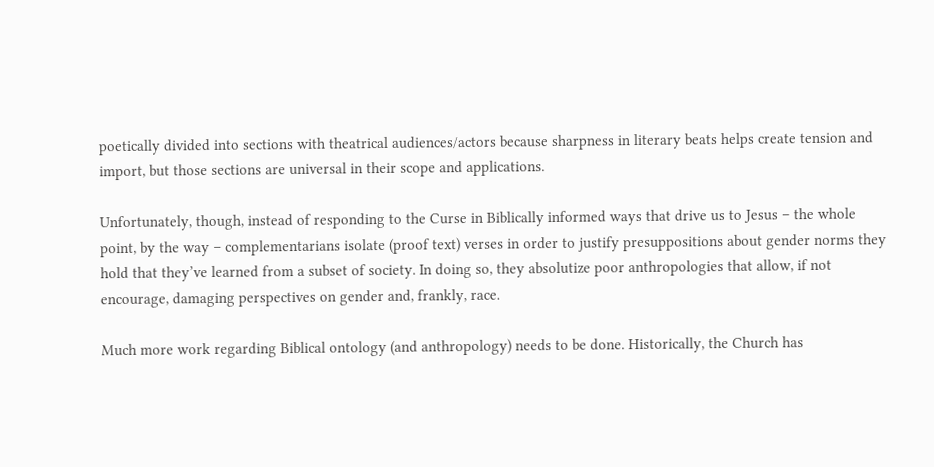poetically divided into sections with theatrical audiences/actors because sharpness in literary beats helps create tension and import, but those sections are universal in their scope and applications.

Unfortunately, though, instead of responding to the Curse in Biblically informed ways that drive us to Jesus – the whole point, by the way – complementarians isolate (proof text) verses in order to justify presuppositions about gender norms they hold that they’ve learned from a subset of society. In doing so, they absolutize poor anthropologies that allow, if not encourage, damaging perspectives on gender and, frankly, race.

Much more work regarding Biblical ontology (and anthropology) needs to be done. Historically, the Church has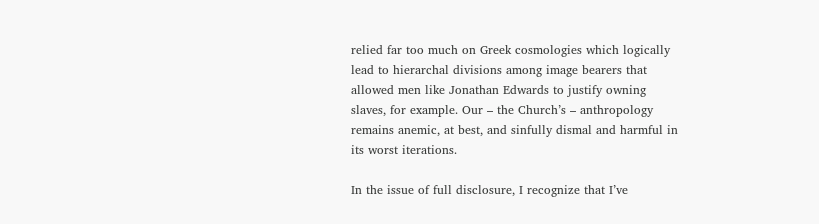relied far too much on Greek cosmologies which logically lead to hierarchal divisions among image bearers that allowed men like Jonathan Edwards to justify owning slaves, for example. Our – the Church’s – anthropology remains anemic, at best, and sinfully dismal and harmful in its worst iterations.

In the issue of full disclosure, I recognize that I’ve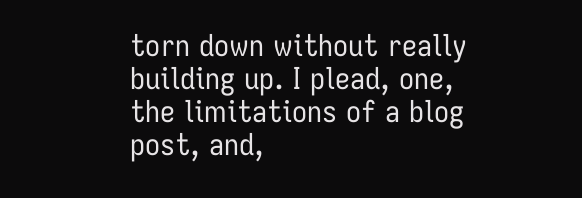torn down without really building up. I plead, one, the limitations of a blog post, and,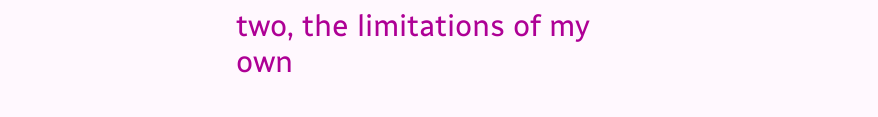two, the limitations of my own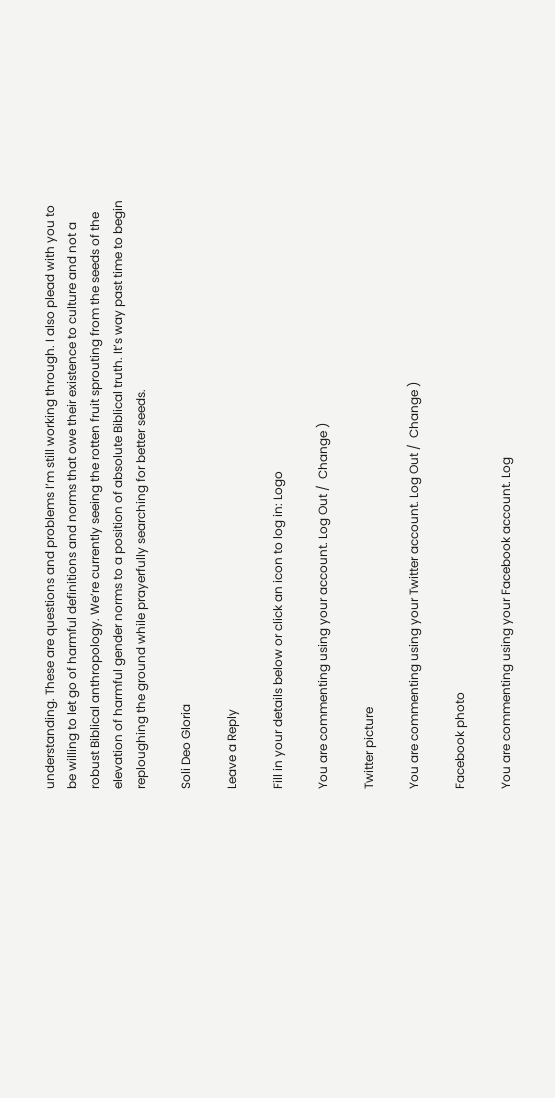understanding. These are questions and problems I’m still working through. I also plead with you to be willing to let go of harmful definitions and norms that owe their existence to culture and not a robust Biblical anthropology. We’re currently seeing the rotten fruit sprouting from the seeds of the elevation of harmful gender norms to a position of absolute Biblical truth. It’s way past time to begin reploughing the ground while prayerfully searching for better seeds.

Soli Deo Gloria

Leave a Reply

Fill in your details below or click an icon to log in: Logo

You are commenting using your account. Log Out /  Change )

Twitter picture

You are commenting using your Twitter account. Log Out /  Change )

Facebook photo

You are commenting using your Facebook account. Log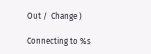Out /  Change )

Connecting to %s